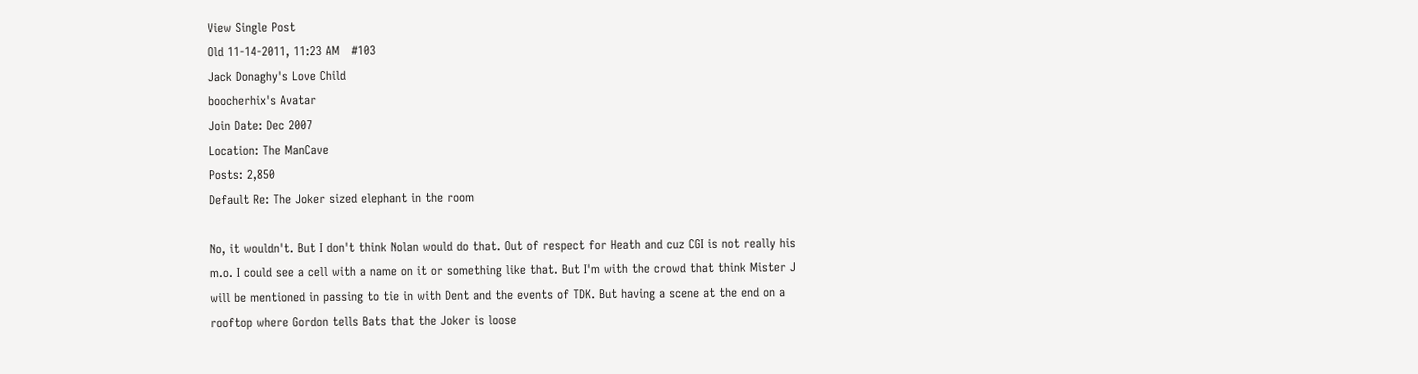View Single Post
Old 11-14-2011, 11:23 AM   #103
Jack Donaghy's Love Child
boocherhix's Avatar
Join Date: Dec 2007
Location: The ManCave
Posts: 2,850
Default Re: The Joker sized elephant in the room

No, it wouldn't. But I don't think Nolan would do that. Out of respect for Heath and cuz CGI is not really his m.o. I could see a cell with a name on it or something like that. But I'm with the crowd that think Mister J will be mentioned in passing to tie in with Dent and the events of TDK. But having a scene at the end on a rooftop where Gordon tells Bats that the Joker is loose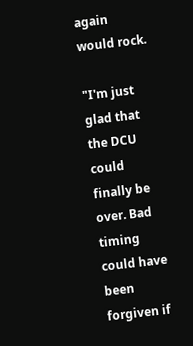again would rock.

"I'm just glad that the DCU could finally be over. Bad timing could have been forgiven if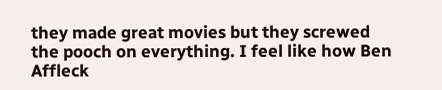they made great movies but they screwed the pooch on everything. I feel like how Ben Affleck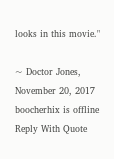looks in this movie."

~ Doctor Jones, November 20, 2017
boocherhix is offline   Reply With Quote